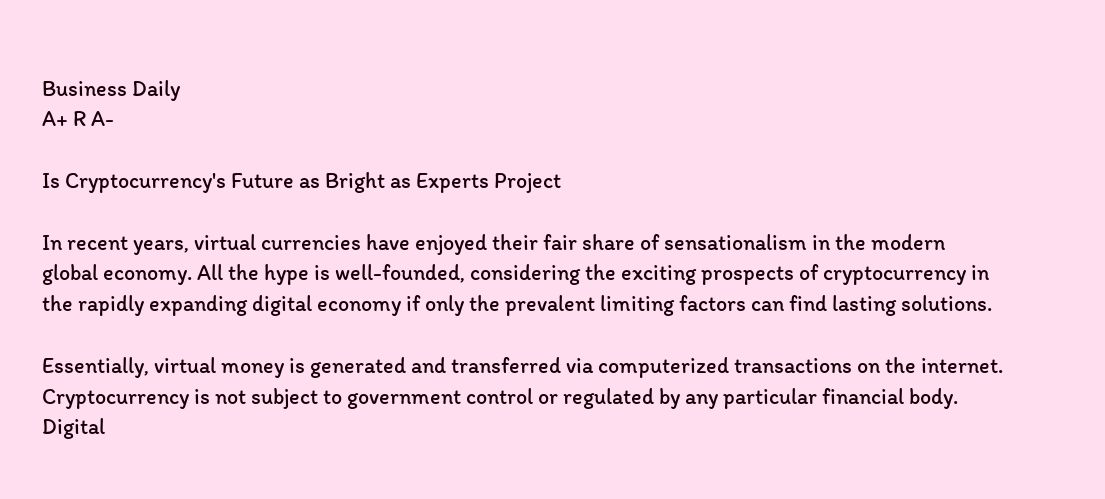Business Daily
A+ R A-

Is Cryptocurrency's Future as Bright as Experts Project

In recent years, virtual currencies have enjoyed their fair share of sensationalism in the modern global economy. All the hype is well-founded, considering the exciting prospects of cryptocurrency in the rapidly expanding digital economy if only the prevalent limiting factors can find lasting solutions.

Essentially, virtual money is generated and transferred via computerized transactions on the internet. Cryptocurrency is not subject to government control or regulated by any particular financial body. Digital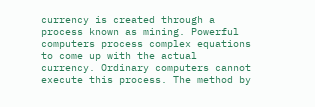currency is created through a process known as mining. Powerful computers process complex equations to come up with the actual currency. Ordinary computers cannot execute this process. The method by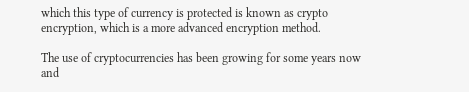which this type of currency is protected is known as crypto encryption, which is a more advanced encryption method.

The use of cryptocurrencies has been growing for some years now and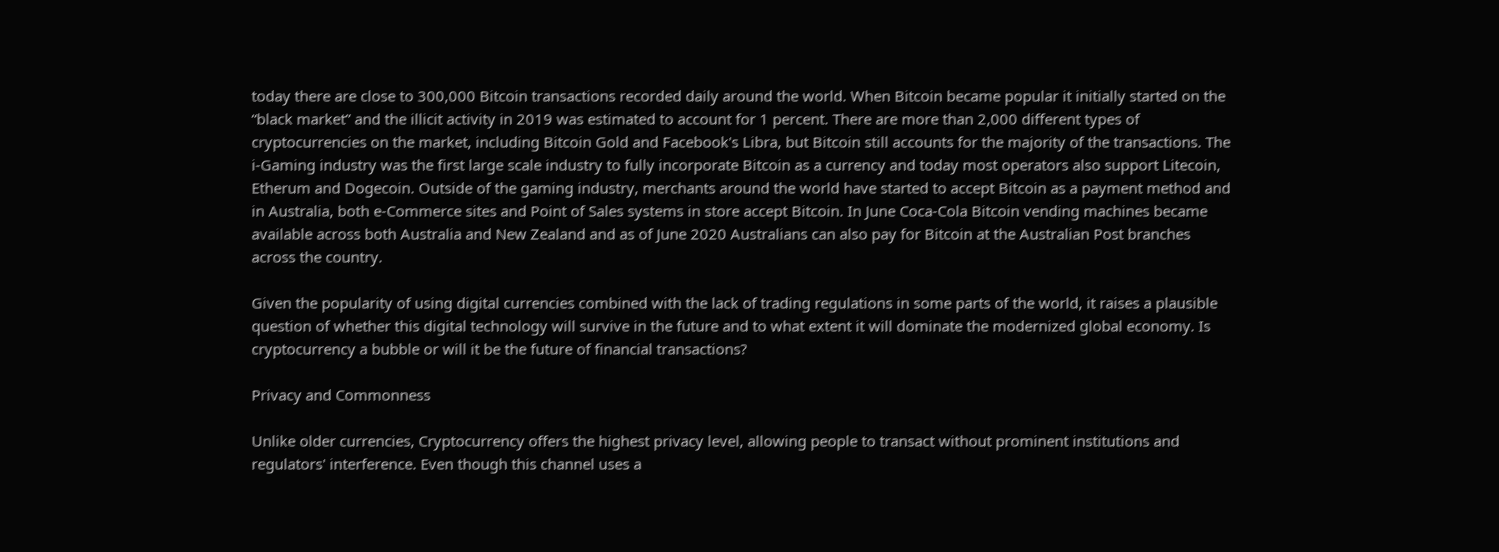today there are close to 300,000 Bitcoin transactions recorded daily around the world. When Bitcoin became popular it initially started on the “black market” and the illicit activity in 2019 was estimated to account for 1 percent. There are more than 2,000 different types of cryptocurrencies on the market, including Bitcoin Gold and Facebook's Libra, but Bitcoin still accounts for the majority of the transactions. The i-Gaming industry was the first large scale industry to fully incorporate Bitcoin as a currency and today most operators also support Litecoin, Etherum and Dogecoin. Outside of the gaming industry, merchants around the world have started to accept Bitcoin as a payment method and in Australia, both e-Commerce sites and Point of Sales systems in store accept Bitcoin. In June Coca-Cola Bitcoin vending machines became available across both Australia and New Zealand and as of June 2020 Australians can also pay for Bitcoin at the Australian Post branches across the country.

Given the popularity of using digital currencies combined with the lack of trading regulations in some parts of the world, it raises a plausible question of whether this digital technology will survive in the future and to what extent it will dominate the modernized global economy. Is cryptocurrency a bubble or will it be the future of financial transactions?

Privacy and Commonness

Unlike older currencies, Cryptocurrency offers the highest privacy level, allowing people to transact without prominent institutions and regulators' interference. Even though this channel uses a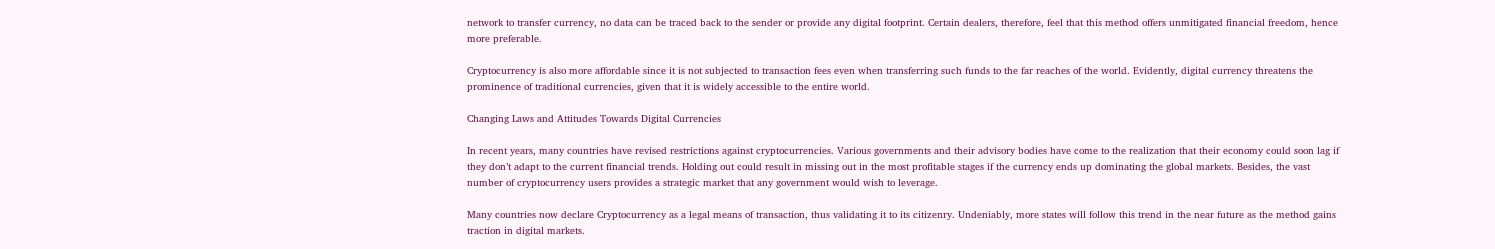network to transfer currency, no data can be traced back to the sender or provide any digital footprint. Certain dealers, therefore, feel that this method offers unmitigated financial freedom, hence more preferable.

Cryptocurrency is also more affordable since it is not subjected to transaction fees even when transferring such funds to the far reaches of the world. Evidently, digital currency threatens the prominence of traditional currencies, given that it is widely accessible to the entire world.

Changing Laws and Attitudes Towards Digital Currencies

In recent years, many countries have revised restrictions against cryptocurrencies. Various governments and their advisory bodies have come to the realization that their economy could soon lag if they don’t adapt to the current financial trends. Holding out could result in missing out in the most profitable stages if the currency ends up dominating the global markets. Besides, the vast number of cryptocurrency users provides a strategic market that any government would wish to leverage.

Many countries now declare Cryptocurrency as a legal means of transaction, thus validating it to its citizenry. Undeniably, more states will follow this trend in the near future as the method gains traction in digital markets.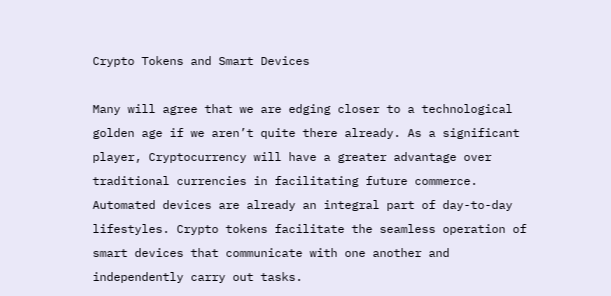Crypto Tokens and Smart Devices

Many will agree that we are edging closer to a technological golden age if we aren’t quite there already. As a significant player, Cryptocurrency will have a greater advantage over traditional currencies in facilitating future commerce. Automated devices are already an integral part of day-to-day lifestyles. Crypto tokens facilitate the seamless operation of smart devices that communicate with one another and independently carry out tasks.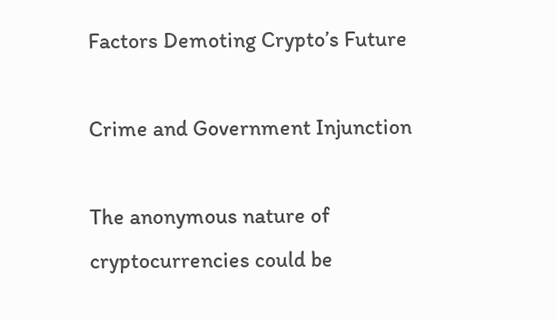Factors Demoting Crypto’s Future

Crime and Government Injunction

The anonymous nature of cryptocurrencies could be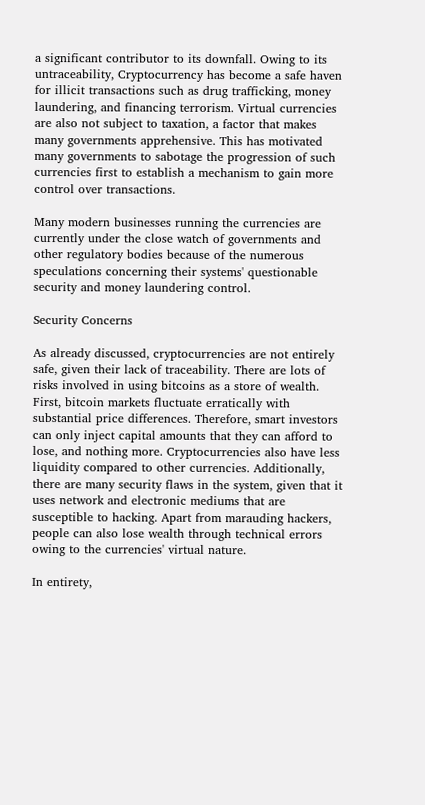a significant contributor to its downfall. Owing to its untraceability, Cryptocurrency has become a safe haven for illicit transactions such as drug trafficking, money laundering, and financing terrorism. Virtual currencies are also not subject to taxation, a factor that makes many governments apprehensive. This has motivated many governments to sabotage the progression of such currencies first to establish a mechanism to gain more control over transactions.

Many modern businesses running the currencies are currently under the close watch of governments and other regulatory bodies because of the numerous speculations concerning their systems' questionable security and money laundering control.

Security Concerns

As already discussed, cryptocurrencies are not entirely safe, given their lack of traceability. There are lots of risks involved in using bitcoins as a store of wealth. First, bitcoin markets fluctuate erratically with substantial price differences. Therefore, smart investors can only inject capital amounts that they can afford to lose, and nothing more. Cryptocurrencies also have less liquidity compared to other currencies. Additionally, there are many security flaws in the system, given that it uses network and electronic mediums that are susceptible to hacking. Apart from marauding hackers, people can also lose wealth through technical errors owing to the currencies' virtual nature.

In entirety,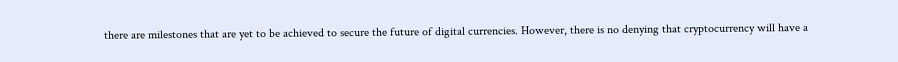there are milestones that are yet to be achieved to secure the future of digital currencies. However, there is no denying that cryptocurrency will have a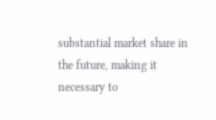substantial market share in the future, making it necessary to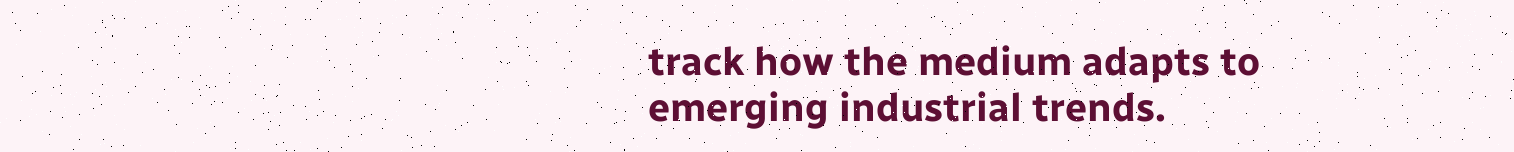track how the medium adapts to emerging industrial trends.